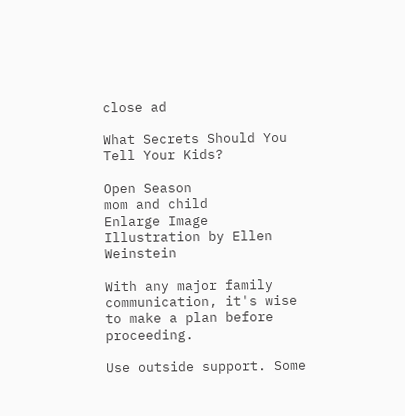close ad

What Secrets Should You Tell Your Kids?

Open Season
mom and child
Enlarge Image
Illustration by Ellen Weinstein

With any major family communication, it's wise to make a plan before proceeding.

Use outside support. Some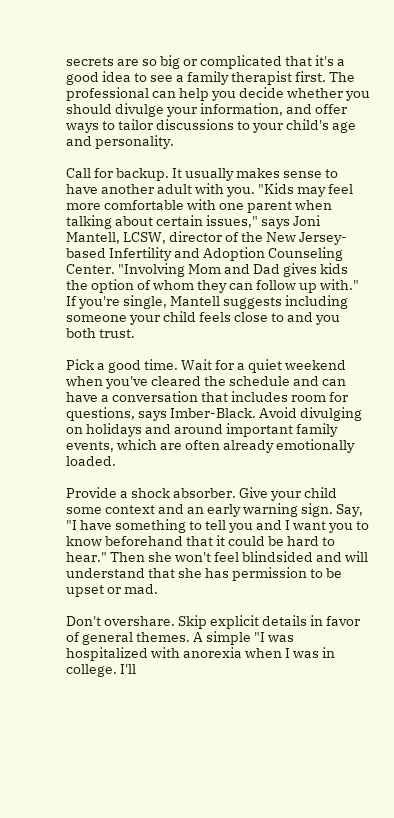secrets are so big or complicated that it's a good idea to see a family therapist first. The professional can help you decide whether you should divulge your information, and offer ways to tailor discussions to your child's age and personality.

Call for backup. It usually makes sense to have another adult with you. "Kids may feel more comfortable with one parent when talking about certain issues," says Joni Mantell, LCSW, director of the New Jersey-based Infertility and Adoption Counseling Center. "Involving Mom and Dad gives kids the option of whom they can follow up with." If you're single, Mantell suggests including someone your child feels close to and you both trust.

Pick a good time. Wait for a quiet weekend when you've cleared the schedule and can have a conversation that includes room for questions, says Imber-Black. Avoid divulging on holidays and around important family events, which are often already emotionally loaded.

Provide a shock absorber. Give your child some context and an early warning sign. Say, "I have something to tell you and I want you to know beforehand that it could be hard to hear." Then she won't feel blindsided and will understand that she has permission to be upset or mad.

Don't overshare. Skip explicit details in favor of general themes. A simple "I was hospitalized with anorexia when I was in college. I'll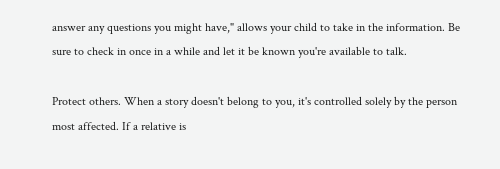answer any questions you might have," allows your child to take in the information. Be sure to check in once in a while and let it be known you're available to talk.

Protect others. When a story doesn't belong to you, it's controlled solely by the person most affected. If a relative is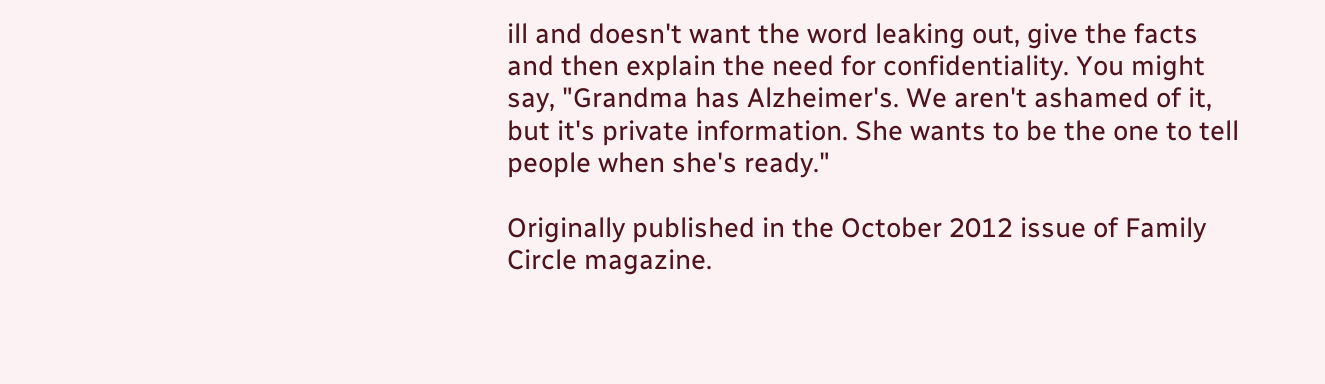ill and doesn't want the word leaking out, give the facts and then explain the need for confidentiality. You might say, "Grandma has Alzheimer's. We aren't ashamed of it, but it's private information. She wants to be the one to tell people when she's ready."

Originally published in the October 2012 issue of Family Circle magazine.